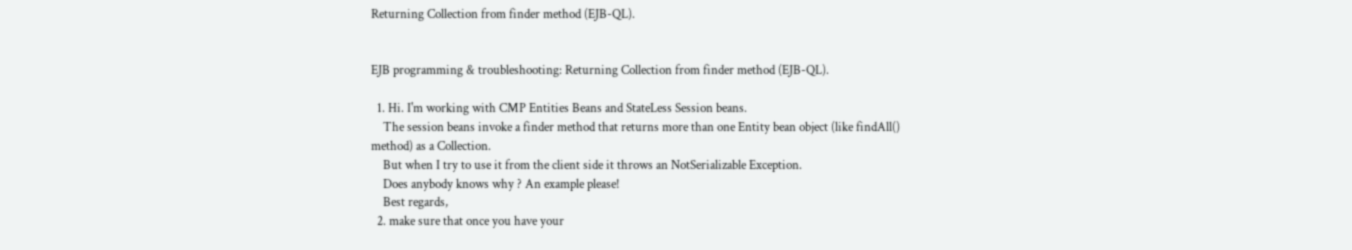Returning Collection from finder method (EJB-QL).


EJB programming & troubleshooting: Returning Collection from finder method (EJB-QL).

  1. Hi. I'm working with CMP Entities Beans and StateLess Session beans.
    The session beans invoke a finder method that returns more than one Entity bean object (like findAll() method) as a Collection.
    But when I try to use it from the client side it throws an NotSerializable Exception.
    Does anybody knows why ? An example please!
    Best regards,
  2. make sure that once you have your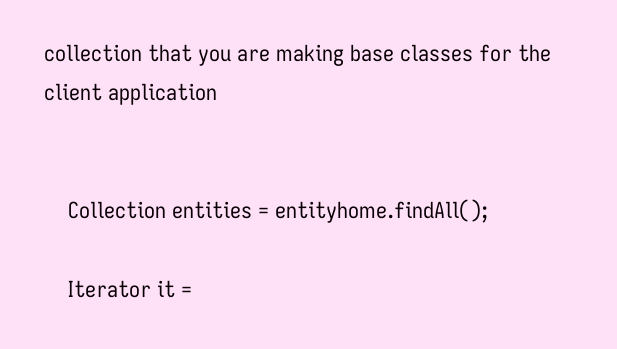collection that you are making base classes for the client application


    Collection entities = entityhome.findAll();

    Iterator it =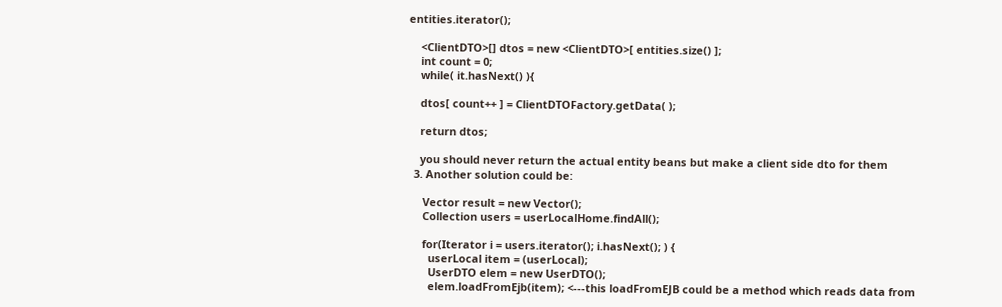entities.iterator();

    <ClientDTO>[] dtos = new <ClientDTO>[ entities.size() ];
    int count = 0;
    while( it.hasNext() ){

    dtos[ count++ ] = ClientDTOFactory.getData( );

    return dtos;

    you should never return the actual entity beans but make a client side dto for them
  3. Another solution could be:

     Vector result = new Vector();
     Collection users = userLocalHome.findAll();

     for(Iterator i = users.iterator(); i.hasNext(); ) {
       userLocal item = (userLocal);
       UserDTO elem = new UserDTO();
       elem.loadFromEjb(item); <---this loadFromEJB could be a method which reads data from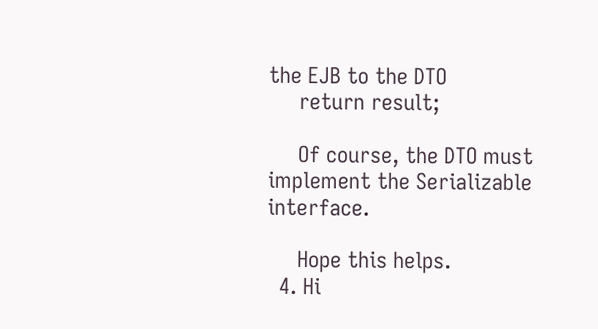the EJB to the DTO
     return result;

     Of course, the DTO must implement the Serializable interface.

     Hope this helps.
  4. Hi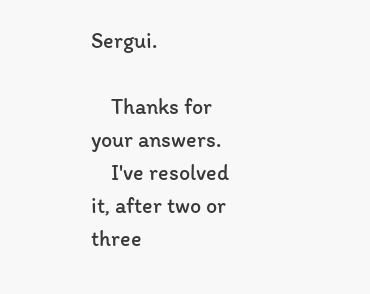Sergui.

    Thanks for your answers.
    I've resolved it, after two or three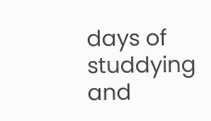days of studdying and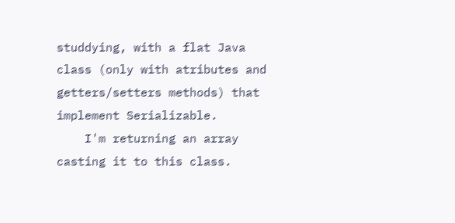studdying, with a flat Java class (only with atributes and getters/setters methods) that implement Serializable.
    I'm returning an array casting it to this class.